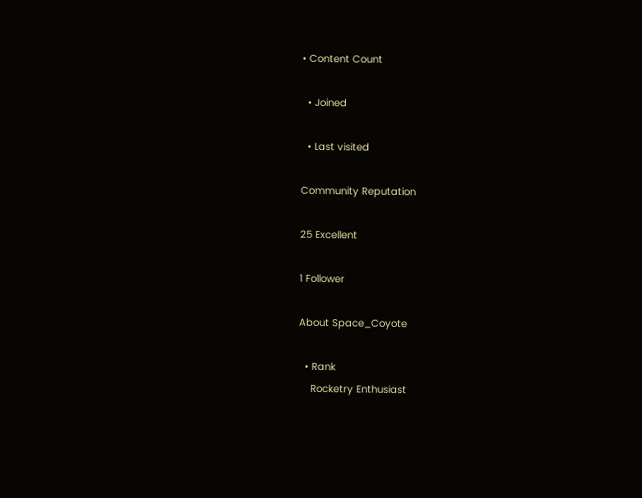• Content Count

  • Joined

  • Last visited

Community Reputation

25 Excellent

1 Follower

About Space_Coyote

  • Rank
    Rocketry Enthusiast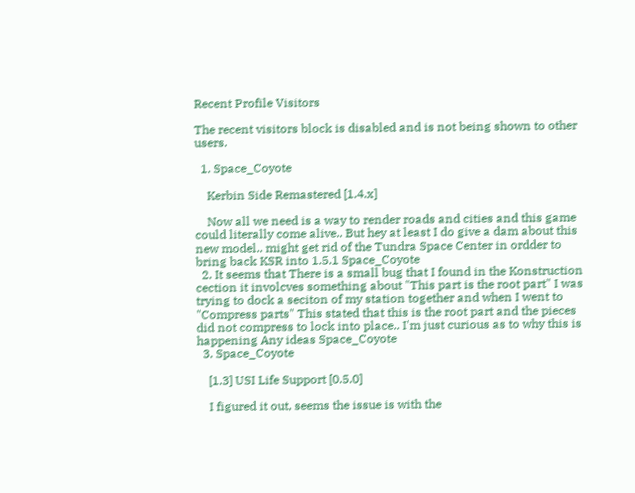Recent Profile Visitors

The recent visitors block is disabled and is not being shown to other users.

  1. Space_Coyote

    Kerbin Side Remastered [1.4.x]

    Now all we need is a way to render roads and cities and this game could literally come alive.. But hey at least I do give a dam about this new model.. might get rid of the Tundra Space Center in ordder to bring back KSR into 1.5.1 Space_Coyote
  2. It seems that There is a small bug that I found in the Konstruction cection it involcves something about "This part is the root part" I was trying to dock a seciton of my station together and when I went to "Compress parts" This stated that this is the root part and the pieces did not compress to lock into place.. I'm just curious as to why this is happening Any ideas Space_Coyote
  3. Space_Coyote

    [1.3] USI Life Support [0.5.0]

    I figured it out, seems the issue is with the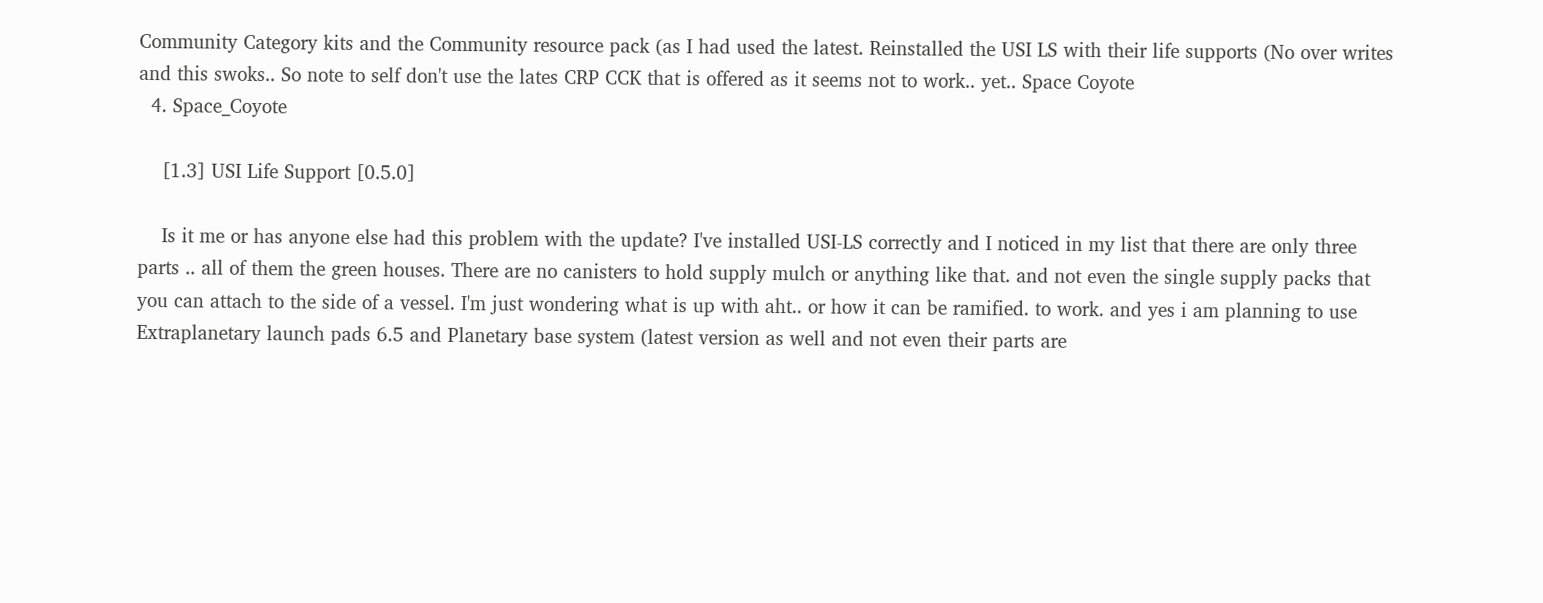Community Category kits and the Community resource pack (as I had used the latest. Reinstalled the USI LS with their life supports (No over writes and this swoks.. So note to self don't use the lates CRP CCK that is offered as it seems not to work.. yet.. Space Coyote
  4. Space_Coyote

    [1.3] USI Life Support [0.5.0]

    Is it me or has anyone else had this problem with the update? I've installed USI-LS correctly and I noticed in my list that there are only three parts .. all of them the green houses. There are no canisters to hold supply mulch or anything like that. and not even the single supply packs that you can attach to the side of a vessel. I'm just wondering what is up with aht.. or how it can be ramified. to work. and yes i am planning to use Extraplanetary launch pads 6.5 and Planetary base system (latest version as well and not even their parts are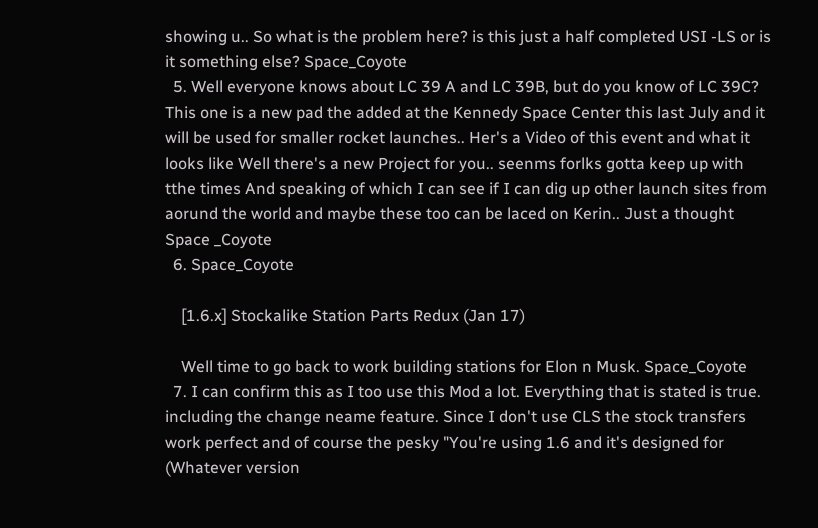showing u.. So what is the problem here? is this just a half completed USI -LS or is it something else? Space_Coyote
  5. Well everyone knows about LC 39 A and LC 39B, but do you know of LC 39C? This one is a new pad the added at the Kennedy Space Center this last July and it will be used for smaller rocket launches.. Her's a Video of this event and what it looks like Well there's a new Project for you.. seenms forlks gotta keep up with tthe times And speaking of which I can see if I can dig up other launch sites from aorund the world and maybe these too can be laced on Kerin.. Just a thought Space _Coyote
  6. Space_Coyote

    [1.6.x] Stockalike Station Parts Redux (Jan 17)

    Well time to go back to work building stations for Elon n Musk. Space_Coyote
  7. I can confirm this as I too use this Mod a lot. Everything that is stated is true. including the change neame feature. Since I don't use CLS the stock transfers work perfect and of course the pesky "You're using 1.6 and it's designed for (Whatever version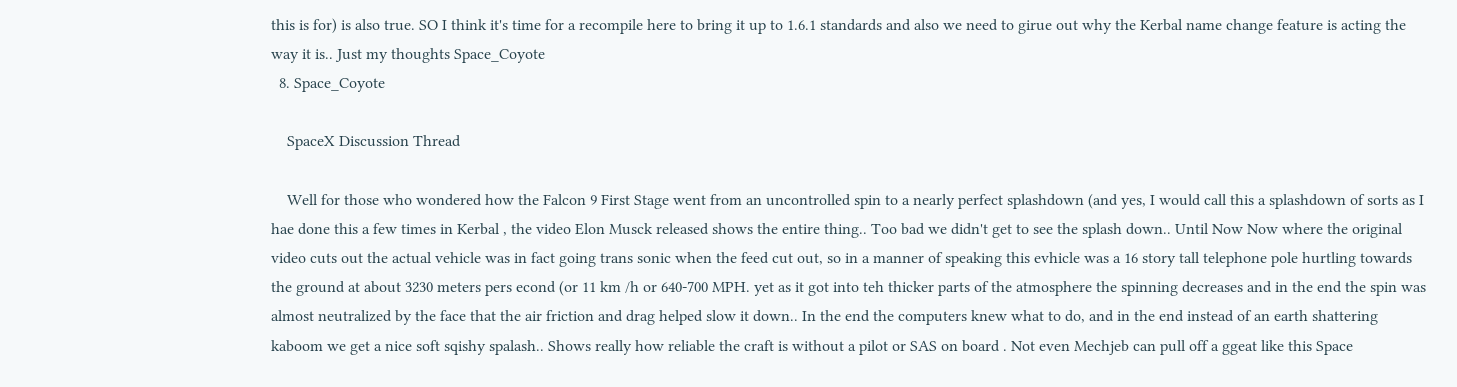this is for) is also true. SO I think it's time for a recompile here to bring it up to 1.6.1 standards and also we need to girue out why the Kerbal name change feature is acting the way it is.. Just my thoughts Space_Coyote
  8. Space_Coyote

    SpaceX Discussion Thread

    Well for those who wondered how the Falcon 9 First Stage went from an uncontrolled spin to a nearly perfect splashdown (and yes, I would call this a splashdown of sorts as I hae done this a few times in Kerbal , the video Elon Musck released shows the entire thing.. Too bad we didn't get to see the splash down.. Until Now Now where the original video cuts out the actual vehicle was in fact going trans sonic when the feed cut out, so in a manner of speaking this evhicle was a 16 story tall telephone pole hurtling towards the ground at about 3230 meters pers econd (or 11 km /h or 640-700 MPH. yet as it got into teh thicker parts of the atmosphere the spinning decreases and in the end the spin was almost neutralized by the face that the air friction and drag helped slow it down.. In the end the computers knew what to do, and in the end instead of an earth shattering kaboom we get a nice soft sqishy spalash.. Shows really how reliable the craft is without a pilot or SAS on board . Not even Mechjeb can pull off a ggeat like this Space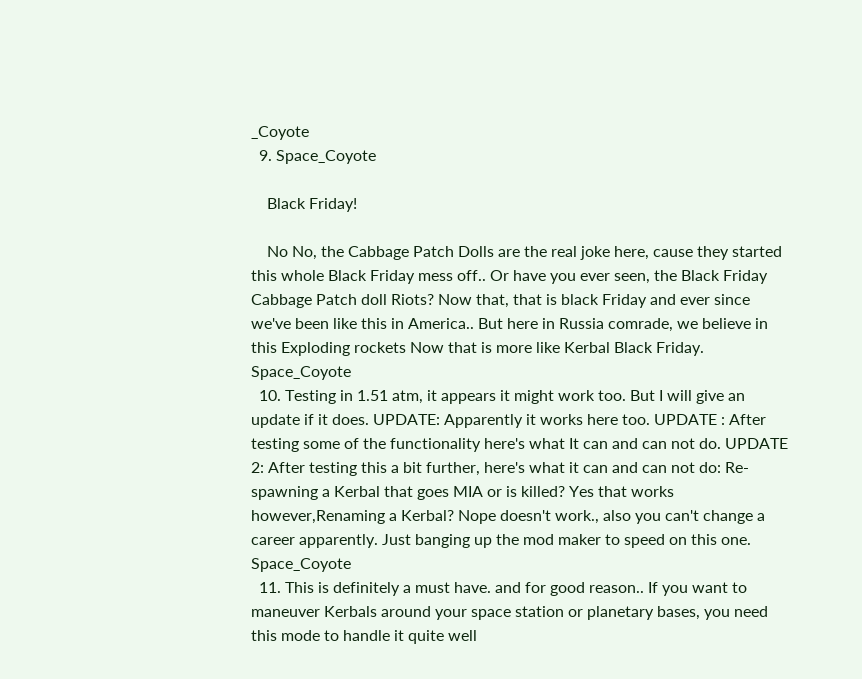_Coyote
  9. Space_Coyote

    Black Friday!

    No No, the Cabbage Patch Dolls are the real joke here, cause they started this whole Black Friday mess off.. Or have you ever seen, the Black Friday Cabbage Patch doll Riots? Now that, that is black Friday and ever since we've been like this in America.. But here in Russia comrade, we believe in this Exploding rockets Now that is more like Kerbal Black Friday. Space_Coyote
  10. Testing in 1.51 atm, it appears it might work too. But I will give an update if it does. UPDATE: Apparently it works here too. UPDATE : After testing some of the functionality here's what It can and can not do. UPDATE 2: After testing this a bit further, here's what it can and can not do: Re-spawning a Kerbal that goes MIA or is killed? Yes that works however,Renaming a Kerbal? Nope doesn't work., also you can't change a career apparently. Just banging up the mod maker to speed on this one. Space_Coyote
  11. This is definitely a must have. and for good reason.. If you want to maneuver Kerbals around your space station or planetary bases, you need this mode to handle it quite well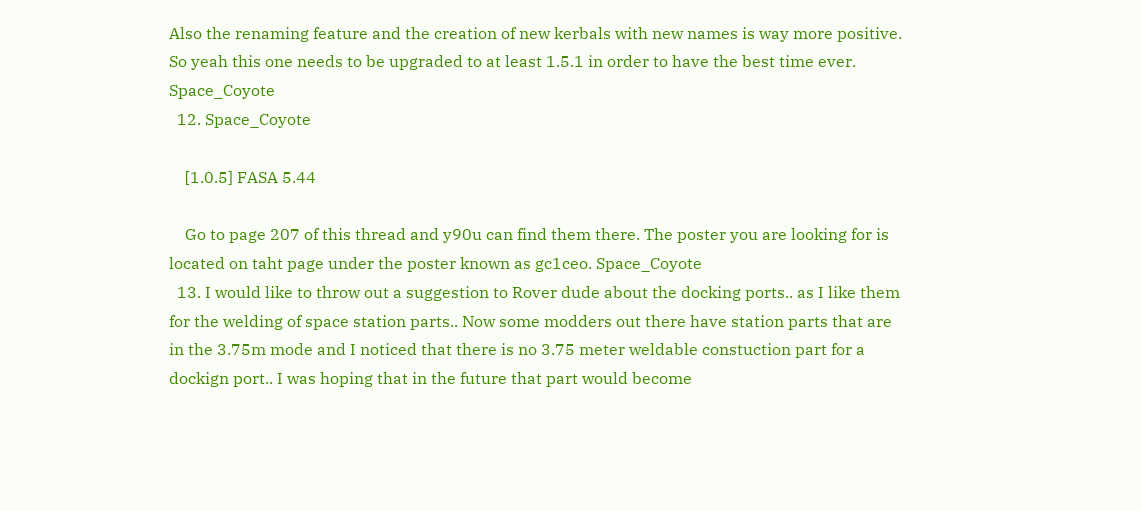Also the renaming feature and the creation of new kerbals with new names is way more positive. So yeah this one needs to be upgraded to at least 1.5.1 in order to have the best time ever. Space_Coyote
  12. Space_Coyote

    [1.0.5] FASA 5.44

    Go to page 207 of this thread and y90u can find them there. The poster you are looking for is located on taht page under the poster known as gc1ceo. Space_Coyote
  13. I would like to throw out a suggestion to Rover dude about the docking ports.. as I like them for the welding of space station parts.. Now some modders out there have station parts that are in the 3.75m mode and I noticed that there is no 3.75 meter weldable constuction part for a dockign port.. I was hoping that in the future that part would become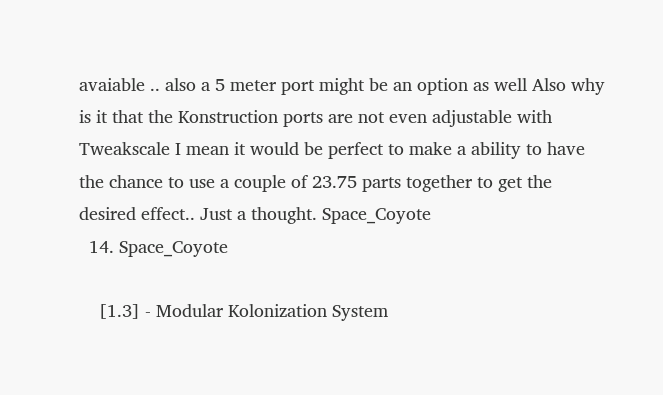avaiable .. also a 5 meter port might be an option as well Also why is it that the Konstruction ports are not even adjustable with Tweakscale I mean it would be perfect to make a ability to have the chance to use a couple of 23.75 parts together to get the desired effect.. Just a thought. Space_Coyote
  14. Space_Coyote

    [1.3] - Modular Kolonization System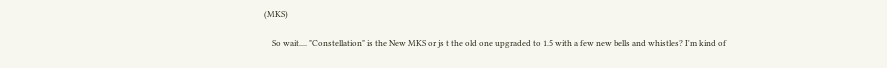(MKS)

    So wait.... "Constellation" is the New MKS or js t the old one upgraded to 1.5 with a few new bells and whistles? I'm kind of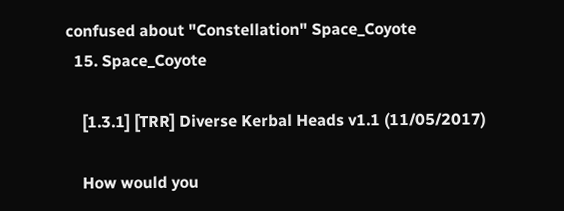confused about "Constellation" Space_Coyote
  15. Space_Coyote

    [1.3.1] [TRR] Diverse Kerbal Heads v1.1 (11/05/2017)

    How would you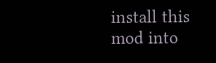install this mod into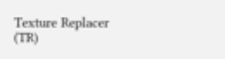Texture Replacer (TR)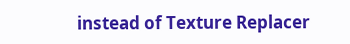instead of Texture Replacer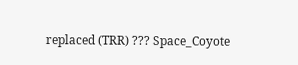replaced (TRR) ??? Space_Coyote